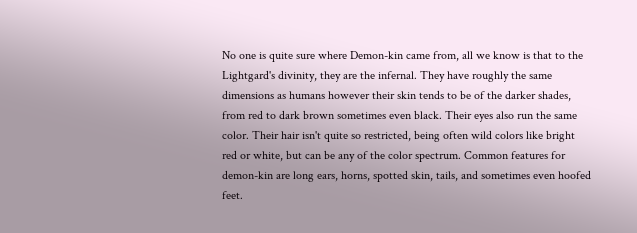No one is quite sure where Demon-kin came from, all we know is that to the Lightgard's divinity, they are the infernal. They have roughly the same dimensions as humans however their skin tends to be of the darker shades, from red to dark brown sometimes even black. Their eyes also run the same color. Their hair isn't quite so restricted, being often wild colors like bright red or white, but can be any of the color spectrum. Common features for demon-kin are long ears, horns, spotted skin, tails, and sometimes even hoofed feet.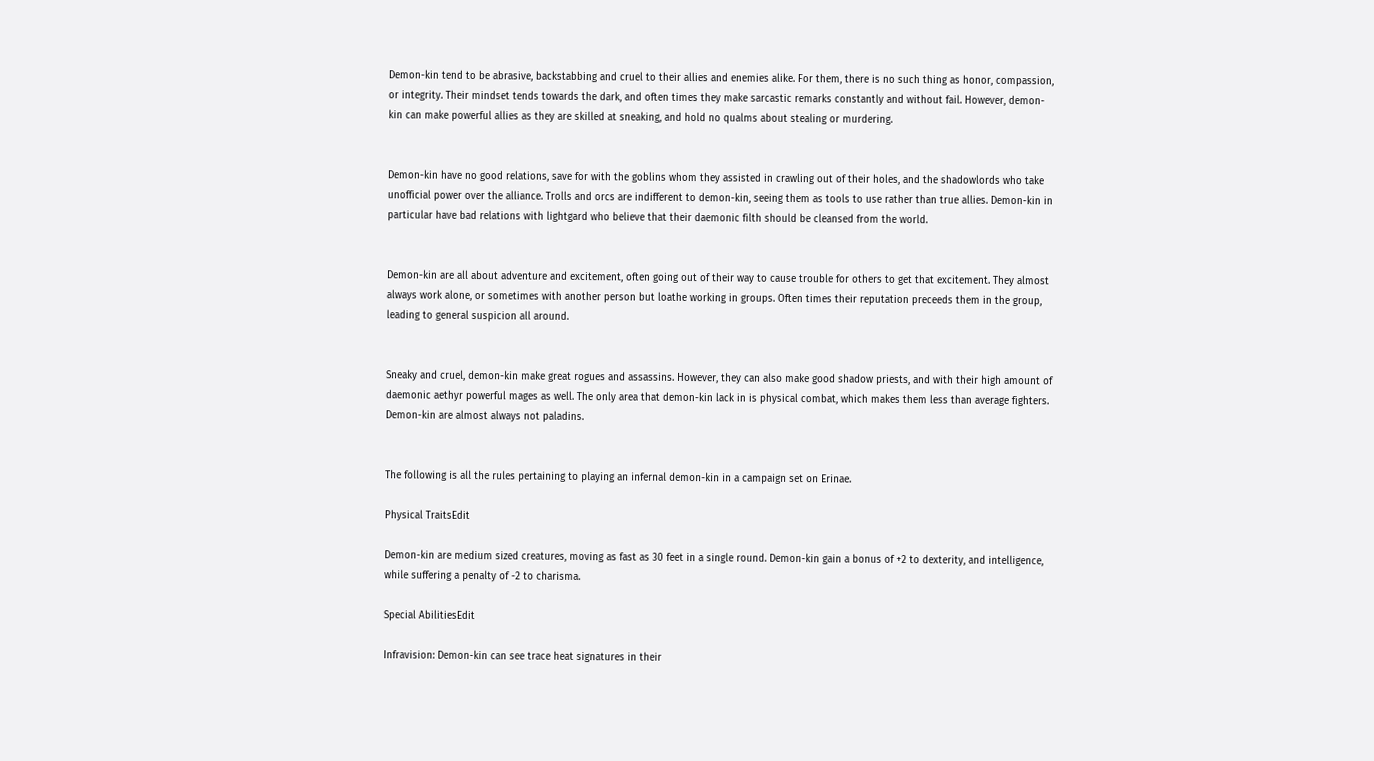Demon-kin tend to be abrasive, backstabbing and cruel to their allies and enemies alike. For them, there is no such thing as honor, compassion, or integrity. Their mindset tends towards the dark, and often times they make sarcastic remarks constantly and without fail. However, demon-kin can make powerful allies as they are skilled at sneaking, and hold no qualms about stealing or murdering.


Demon-kin have no good relations, save for with the goblins whom they assisted in crawling out of their holes, and the shadowlords who take unofficial power over the alliance. Trolls and orcs are indifferent to demon-kin, seeing them as tools to use rather than true allies. Demon-kin in particular have bad relations with lightgard who believe that their daemonic filth should be cleansed from the world.


Demon-kin are all about adventure and excitement, often going out of their way to cause trouble for others to get that excitement. They almost always work alone, or sometimes with another person but loathe working in groups. Often times their reputation preceeds them in the group, leading to general suspicion all around.


Sneaky and cruel, demon-kin make great rogues and assassins. However, they can also make good shadow priests, and with their high amount of daemonic aethyr powerful mages as well. The only area that demon-kin lack in is physical combat, which makes them less than average fighters. Demon-kin are almost always not paladins.


The following is all the rules pertaining to playing an infernal demon-kin in a campaign set on Erinae.

Physical TraitsEdit

Demon-kin are medium sized creatures, moving as fast as 30 feet in a single round. Demon-kin gain a bonus of +2 to dexterity, and intelligence, while suffering a penalty of -2 to charisma.

Special AbilitiesEdit

Infravision: Demon-kin can see trace heat signatures in their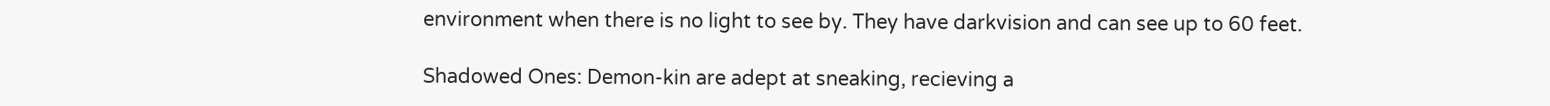environment when there is no light to see by. They have darkvision and can see up to 60 feet.

Shadowed Ones: Demon-kin are adept at sneaking, recieving a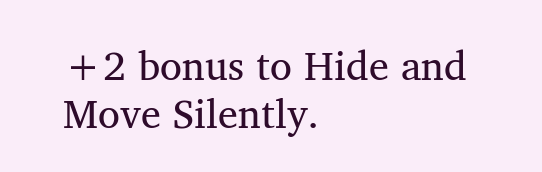+2 bonus to Hide and Move Silently.